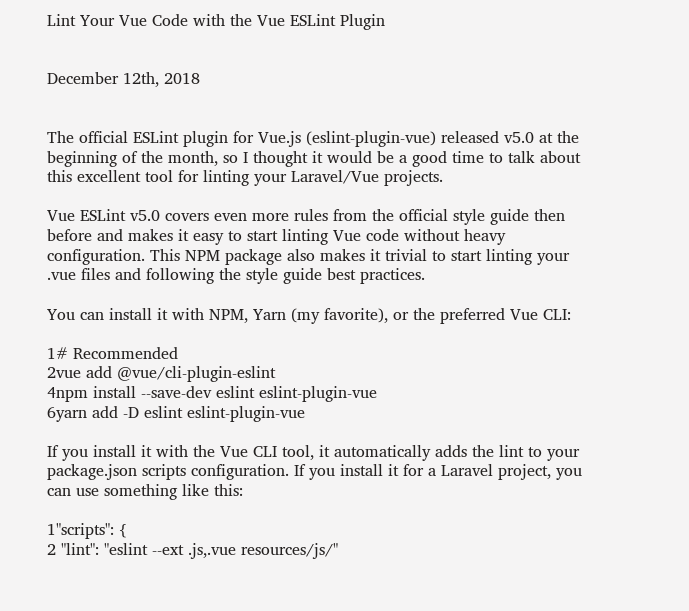Lint Your Vue Code with the Vue ESLint Plugin


December 12th, 2018


The official ESLint plugin for Vue.js (eslint-plugin-vue) released v5.0 at the beginning of the month, so I thought it would be a good time to talk about this excellent tool for linting your Laravel/Vue projects.

Vue ESLint v5.0 covers even more rules from the official style guide then before and makes it easy to start linting Vue code without heavy configuration. This NPM package also makes it trivial to start linting your .vue files and following the style guide best practices.

You can install it with NPM, Yarn (my favorite), or the preferred Vue CLI:

1# Recommended
2vue add @vue/cli-plugin-eslint
4npm install --save-dev eslint eslint-plugin-vue
6yarn add -D eslint eslint-plugin-vue

If you install it with the Vue CLI tool, it automatically adds the lint to your package.json scripts configuration. If you install it for a Laravel project, you can use something like this:

1"scripts": {
2 "lint": "eslint --ext .js,.vue resources/js/"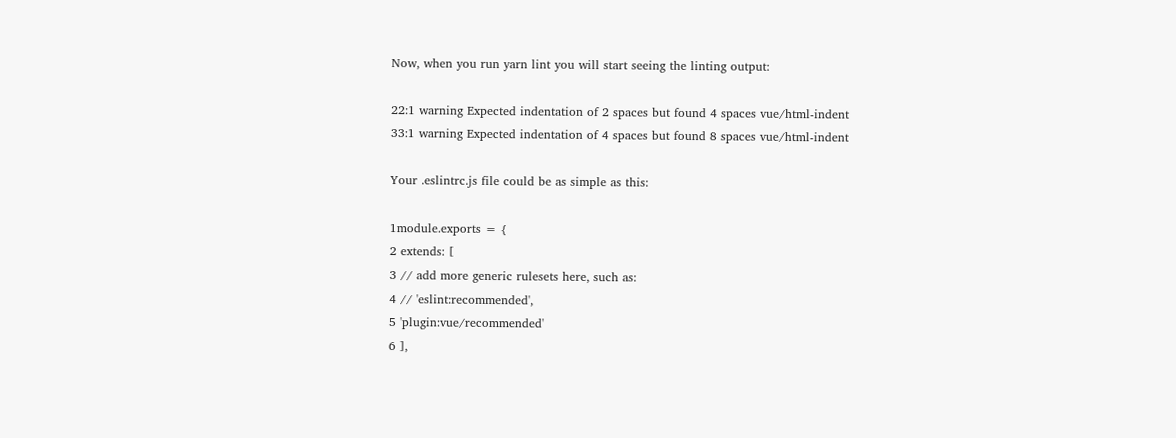Now, when you run yarn lint you will start seeing the linting output:

22:1 warning Expected indentation of 2 spaces but found 4 spaces vue/html-indent
33:1 warning Expected indentation of 4 spaces but found 8 spaces vue/html-indent

Your .eslintrc.js file could be as simple as this:

1module.exports = {
2 extends: [
3 // add more generic rulesets here, such as:
4 // 'eslint:recommended',
5 'plugin:vue/recommended'
6 ],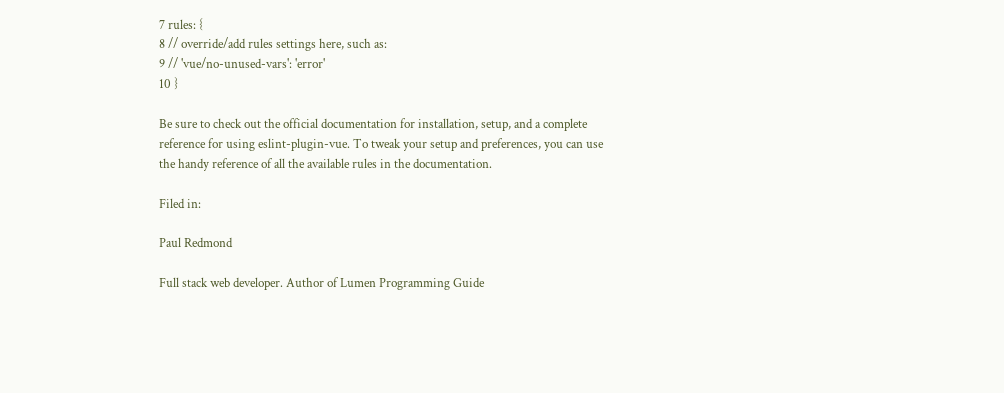7 rules: {
8 // override/add rules settings here, such as:
9 // 'vue/no-unused-vars': 'error'
10 }

Be sure to check out the official documentation for installation, setup, and a complete reference for using eslint-plugin-vue. To tweak your setup and preferences, you can use the handy reference of all the available rules in the documentation.

Filed in:

Paul Redmond

Full stack web developer. Author of Lumen Programming Guide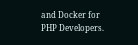and Docker for PHP Developers.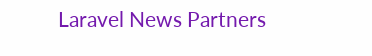Laravel News Partners